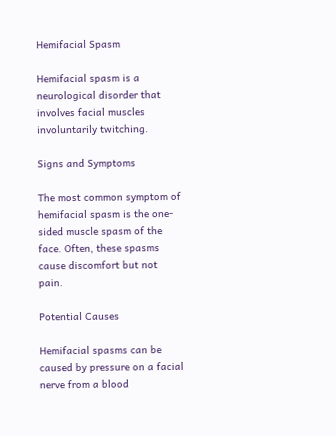Hemifacial Spasm

Hemifacial spasm is a neurological disorder that involves facial muscles involuntarily twitching.

Signs and Symptoms

The most common symptom of hemifacial spasm is the one-sided muscle spasm of the face. Often, these spasms cause discomfort but not pain.

Potential Causes

Hemifacial spasms can be caused by pressure on a facial nerve from a blood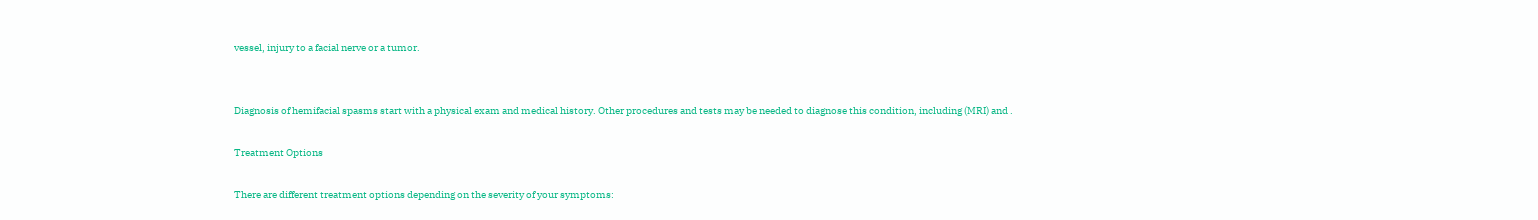vessel, injury to a facial nerve or a tumor.


Diagnosis of hemifacial spasms start with a physical exam and medical history. Other procedures and tests may be needed to diagnose this condition, including (MRI) and .

Treatment Options

There are different treatment options depending on the severity of your symptoms: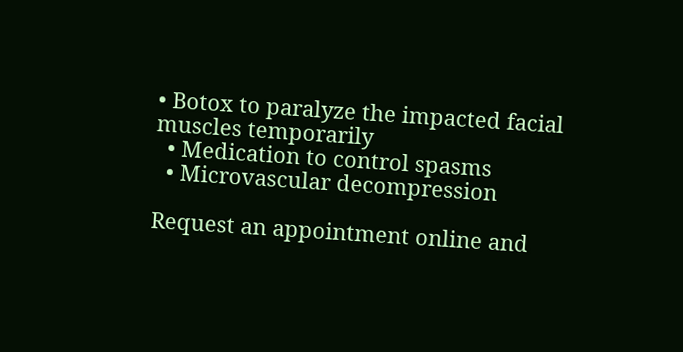• Botox to paralyze the impacted facial muscles temporarily
  • Medication to control spasms
  • Microvascular decompression

Request an appointment online and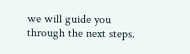we will guide you through the next steps.